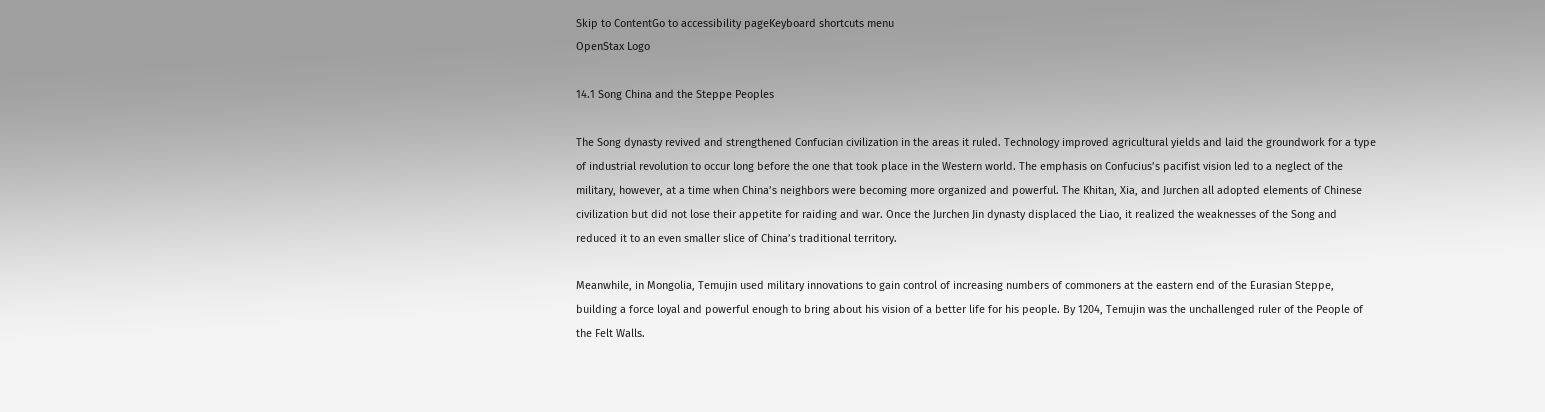Skip to ContentGo to accessibility pageKeyboard shortcuts menu
OpenStax Logo

14.1 Song China and the Steppe Peoples

The Song dynasty revived and strengthened Confucian civilization in the areas it ruled. Technology improved agricultural yields and laid the groundwork for a type of industrial revolution to occur long before the one that took place in the Western world. The emphasis on Confucius’s pacifist vision led to a neglect of the military, however, at a time when China’s neighbors were becoming more organized and powerful. The Khitan, Xia, and Jurchen all adopted elements of Chinese civilization but did not lose their appetite for raiding and war. Once the Jurchen Jin dynasty displaced the Liao, it realized the weaknesses of the Song and reduced it to an even smaller slice of China’s traditional territory.

Meanwhile, in Mongolia, Temujin used military innovations to gain control of increasing numbers of commoners at the eastern end of the Eurasian Steppe, building a force loyal and powerful enough to bring about his vision of a better life for his people. By 1204, Temujin was the unchallenged ruler of the People of the Felt Walls.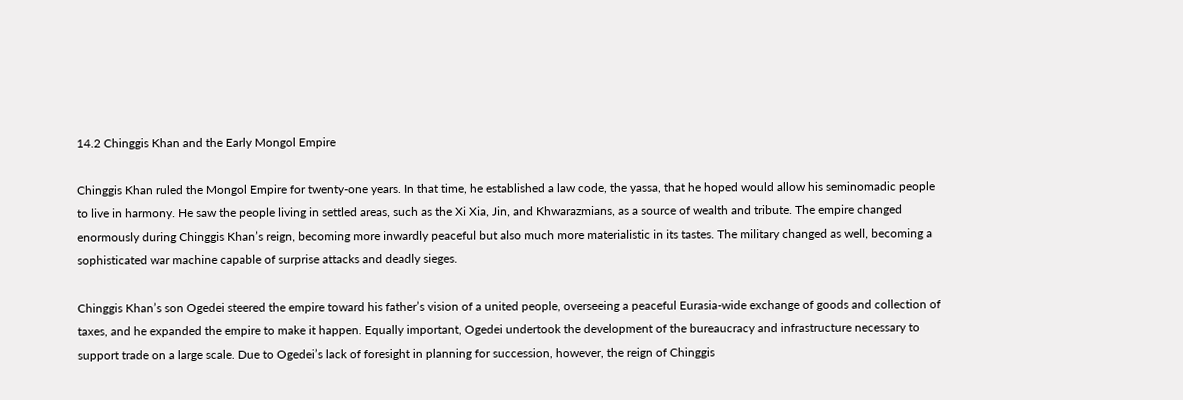14.2 Chinggis Khan and the Early Mongol Empire

Chinggis Khan ruled the Mongol Empire for twenty-one years. In that time, he established a law code, the yassa, that he hoped would allow his seminomadic people to live in harmony. He saw the people living in settled areas, such as the Xi Xia, Jin, and Khwarazmians, as a source of wealth and tribute. The empire changed enormously during Chinggis Khan’s reign, becoming more inwardly peaceful but also much more materialistic in its tastes. The military changed as well, becoming a sophisticated war machine capable of surprise attacks and deadly sieges.

Chinggis Khan’s son Ogedei steered the empire toward his father’s vision of a united people, overseeing a peaceful Eurasia-wide exchange of goods and collection of taxes, and he expanded the empire to make it happen. Equally important, Ogedei undertook the development of the bureaucracy and infrastructure necessary to support trade on a large scale. Due to Ogedei’s lack of foresight in planning for succession, however, the reign of Chinggis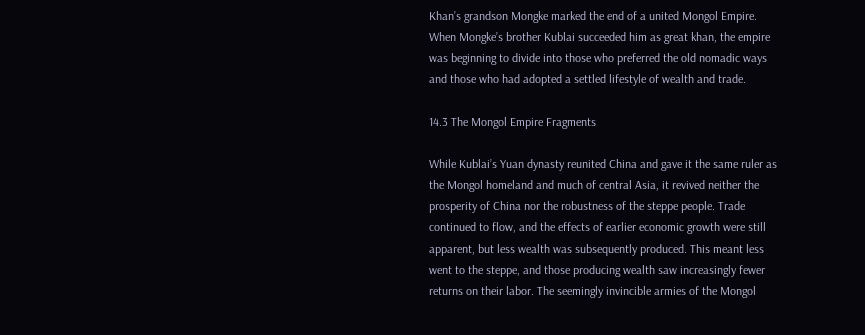Khan’s grandson Mongke marked the end of a united Mongol Empire. When Mongke’s brother Kublai succeeded him as great khan, the empire was beginning to divide into those who preferred the old nomadic ways and those who had adopted a settled lifestyle of wealth and trade.

14.3 The Mongol Empire Fragments

While Kublai’s Yuan dynasty reunited China and gave it the same ruler as the Mongol homeland and much of central Asia, it revived neither the prosperity of China nor the robustness of the steppe people. Trade continued to flow, and the effects of earlier economic growth were still apparent, but less wealth was subsequently produced. This meant less went to the steppe, and those producing wealth saw increasingly fewer returns on their labor. The seemingly invincible armies of the Mongol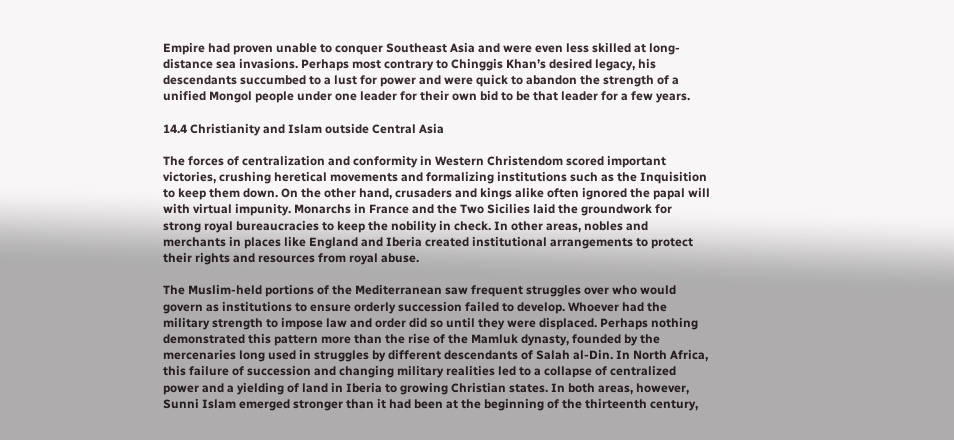Empire had proven unable to conquer Southeast Asia and were even less skilled at long-distance sea invasions. Perhaps most contrary to Chinggis Khan’s desired legacy, his descendants succumbed to a lust for power and were quick to abandon the strength of a unified Mongol people under one leader for their own bid to be that leader for a few years.

14.4 Christianity and Islam outside Central Asia

The forces of centralization and conformity in Western Christendom scored important victories, crushing heretical movements and formalizing institutions such as the Inquisition to keep them down. On the other hand, crusaders and kings alike often ignored the papal will with virtual impunity. Monarchs in France and the Two Sicilies laid the groundwork for strong royal bureaucracies to keep the nobility in check. In other areas, nobles and merchants in places like England and Iberia created institutional arrangements to protect their rights and resources from royal abuse.

The Muslim-held portions of the Mediterranean saw frequent struggles over who would govern as institutions to ensure orderly succession failed to develop. Whoever had the military strength to impose law and order did so until they were displaced. Perhaps nothing demonstrated this pattern more than the rise of the Mamluk dynasty, founded by the mercenaries long used in struggles by different descendants of Salah al-Din. In North Africa, this failure of succession and changing military realities led to a collapse of centralized power and a yielding of land in Iberia to growing Christian states. In both areas, however, Sunni Islam emerged stronger than it had been at the beginning of the thirteenth century,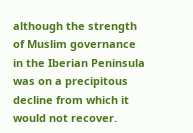although the strength of Muslim governance in the Iberian Peninsula was on a precipitous decline from which it would not recover.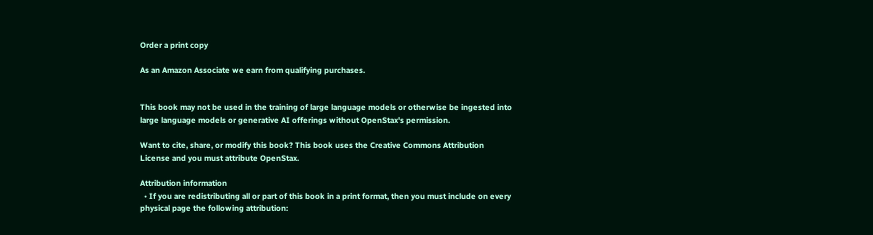Order a print copy

As an Amazon Associate we earn from qualifying purchases.


This book may not be used in the training of large language models or otherwise be ingested into large language models or generative AI offerings without OpenStax's permission.

Want to cite, share, or modify this book? This book uses the Creative Commons Attribution License and you must attribute OpenStax.

Attribution information
  • If you are redistributing all or part of this book in a print format, then you must include on every physical page the following attribution: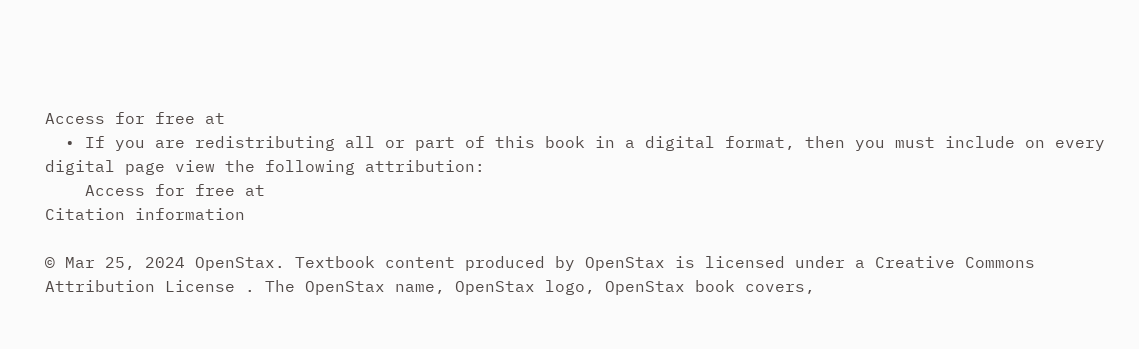Access for free at
  • If you are redistributing all or part of this book in a digital format, then you must include on every digital page view the following attribution:
    Access for free at
Citation information

© Mar 25, 2024 OpenStax. Textbook content produced by OpenStax is licensed under a Creative Commons Attribution License . The OpenStax name, OpenStax logo, OpenStax book covers,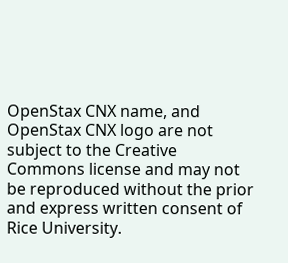OpenStax CNX name, and OpenStax CNX logo are not subject to the Creative Commons license and may not be reproduced without the prior and express written consent of Rice University.